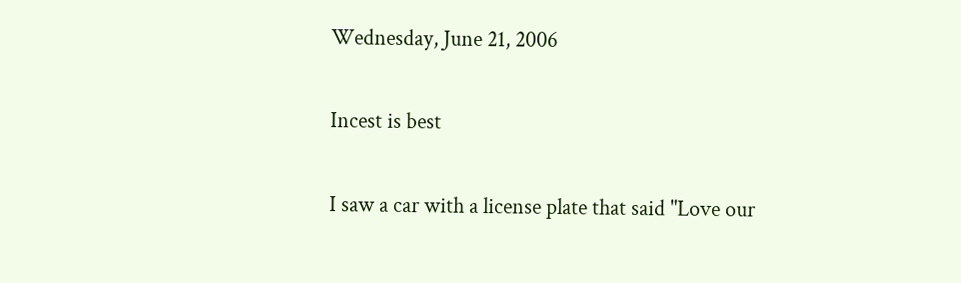Wednesday, June 21, 2006

Incest is best

I saw a car with a license plate that said "Love our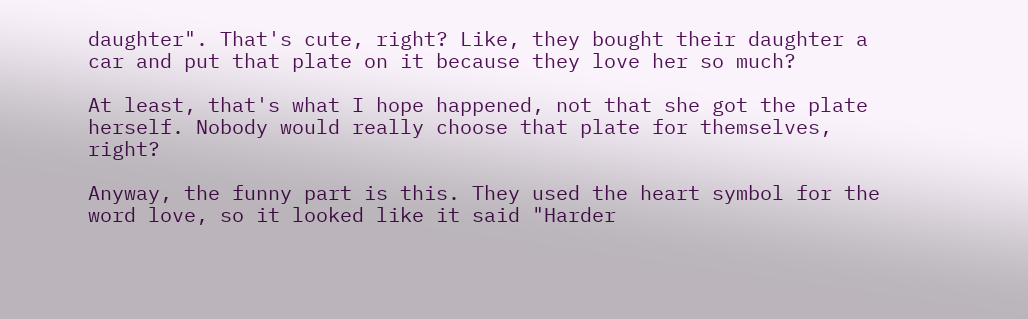daughter". That's cute, right? Like, they bought their daughter a car and put that plate on it because they love her so much?

At least, that's what I hope happened, not that she got the plate herself. Nobody would really choose that plate for themselves, right?

Anyway, the funny part is this. They used the heart symbol for the word love, so it looked like it said "Harder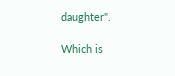daughter".

Which is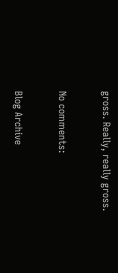gross. Really, really gross.

No comments:

Blog Archive